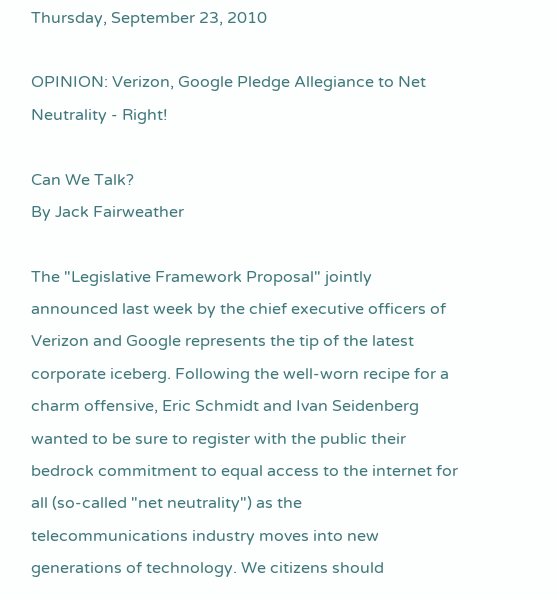Thursday, September 23, 2010

OPINION: Verizon, Google Pledge Allegiance to Net Neutrality - Right!

Can We Talk?
By Jack Fairweather

The "Legislative Framework Proposal" jointly announced last week by the chief executive officers of Verizon and Google represents the tip of the latest corporate iceberg. Following the well-worn recipe for a charm offensive, Eric Schmidt and Ivan Seidenberg wanted to be sure to register with the public their bedrock commitment to equal access to the internet for all (so-called "net neutrality") as the telecommunications industry moves into new generations of technology. We citizens should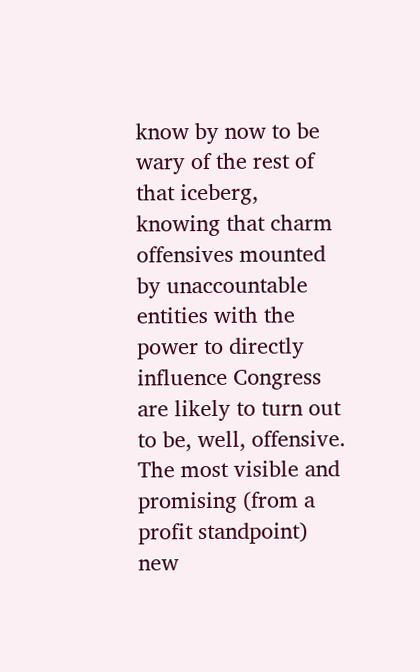know by now to be wary of the rest of that iceberg, knowing that charm offensives mounted by unaccountable entities with the power to directly influence Congress are likely to turn out to be, well, offensive.
The most visible and promising (from a profit standpoint) new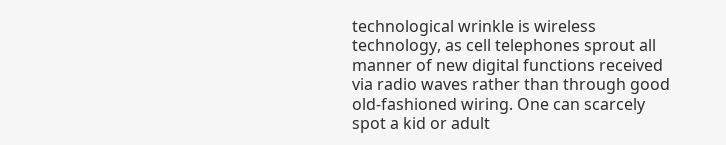technological wrinkle is wireless technology, as cell telephones sprout all manner of new digital functions received via radio waves rather than through good old-fashioned wiring. One can scarcely spot a kid or adult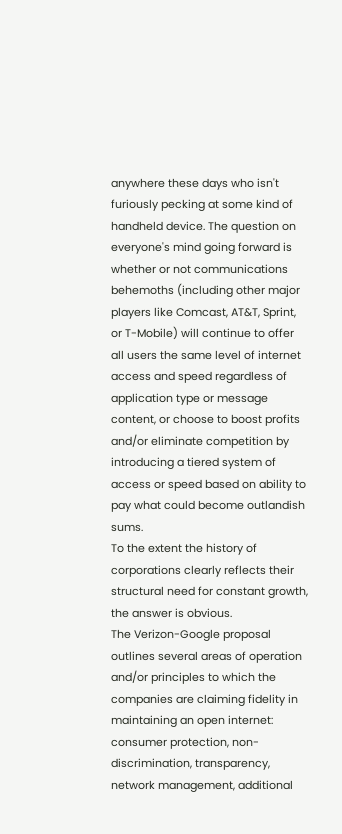anywhere these days who isn't furiously pecking at some kind of handheld device. The question on everyone's mind going forward is whether or not communications behemoths (including other major players like Comcast, AT&T, Sprint, or T-Mobile) will continue to offer all users the same level of internet access and speed regardless of application type or message content, or choose to boost profits and/or eliminate competition by introducing a tiered system of access or speed based on ability to pay what could become outlandish sums.
To the extent the history of corporations clearly reflects their structural need for constant growth, the answer is obvious.
The Verizon-Google proposal outlines several areas of operation and/or principles to which the companies are claiming fidelity in maintaining an open internet: consumer protection, non-discrimination, transparency, network management, additional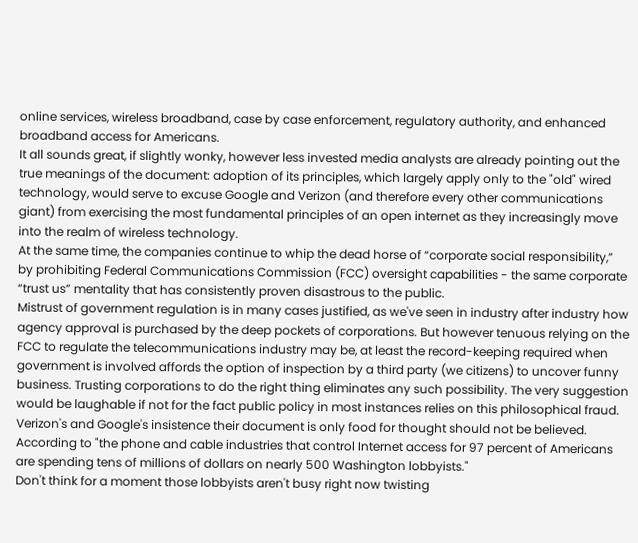online services, wireless broadband, case by case enforcement, regulatory authority, and enhanced broadband access for Americans.
It all sounds great, if slightly wonky, however less invested media analysts are already pointing out the true meanings of the document: adoption of its principles, which largely apply only to the "old" wired technology, would serve to excuse Google and Verizon (and therefore every other communications giant) from exercising the most fundamental principles of an open internet as they increasingly move into the realm of wireless technology.
At the same time, the companies continue to whip the dead horse of “corporate social responsibility,” by prohibiting Federal Communications Commission (FCC) oversight capabilities - the same corporate “trust us” mentality that has consistently proven disastrous to the public.
Mistrust of government regulation is in many cases justified, as we've seen in industry after industry how agency approval is purchased by the deep pockets of corporations. But however tenuous relying on the FCC to regulate the telecommunications industry may be, at least the record-keeping required when government is involved affords the option of inspection by a third party (we citizens) to uncover funny business. Trusting corporations to do the right thing eliminates any such possibility. The very suggestion would be laughable if not for the fact public policy in most instances relies on this philosophical fraud.
Verizon's and Google's insistence their document is only food for thought should not be believed. According to "the phone and cable industries that control Internet access for 97 percent of Americans are spending tens of millions of dollars on nearly 500 Washington lobbyists."
Don't think for a moment those lobbyists aren't busy right now twisting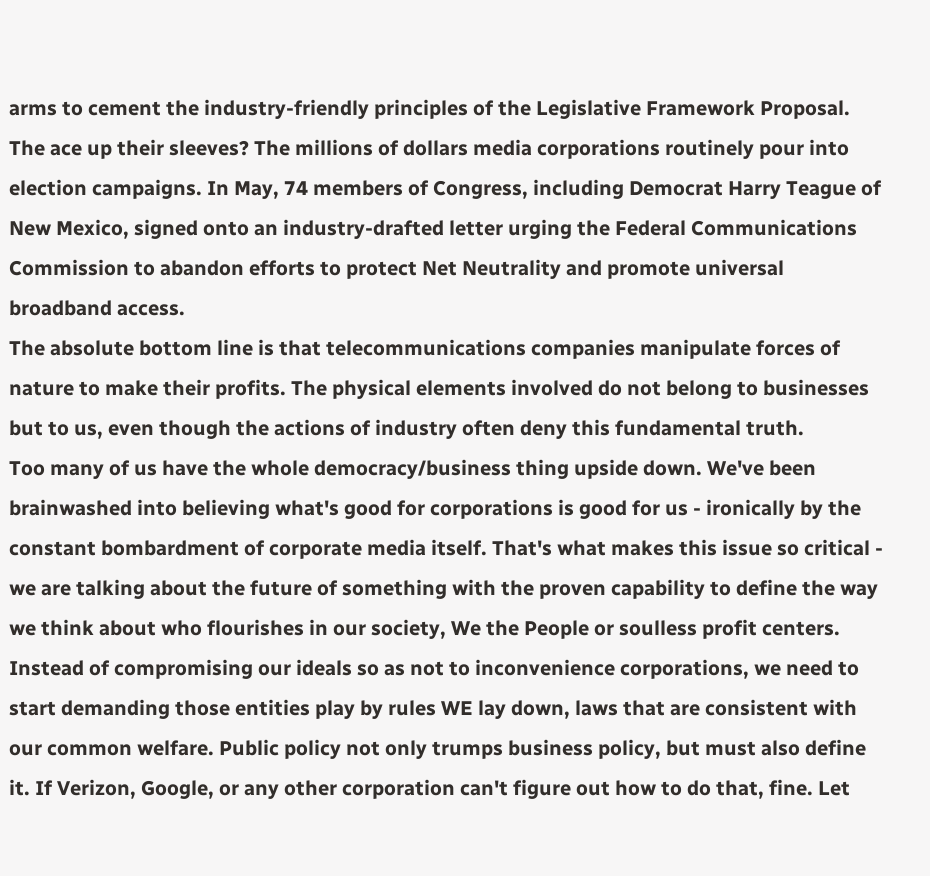arms to cement the industry-friendly principles of the Legislative Framework Proposal.
The ace up their sleeves? The millions of dollars media corporations routinely pour into election campaigns. In May, 74 members of Congress, including Democrat Harry Teague of New Mexico, signed onto an industry-drafted letter urging the Federal Communications Commission to abandon efforts to protect Net Neutrality and promote universal broadband access.
The absolute bottom line is that telecommunications companies manipulate forces of nature to make their profits. The physical elements involved do not belong to businesses but to us, even though the actions of industry often deny this fundamental truth.
Too many of us have the whole democracy/business thing upside down. We've been brainwashed into believing what's good for corporations is good for us - ironically by the constant bombardment of corporate media itself. That's what makes this issue so critical - we are talking about the future of something with the proven capability to define the way we think about who flourishes in our society, We the People or soulless profit centers.
Instead of compromising our ideals so as not to inconvenience corporations, we need to start demanding those entities play by rules WE lay down, laws that are consistent with our common welfare. Public policy not only trumps business policy, but must also define it. If Verizon, Google, or any other corporation can't figure out how to do that, fine. Let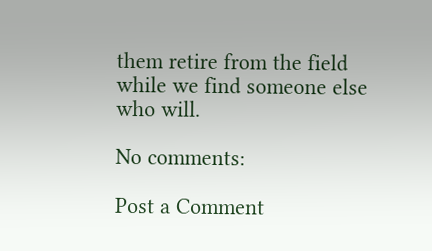them retire from the field while we find someone else who will.

No comments:

Post a Comment